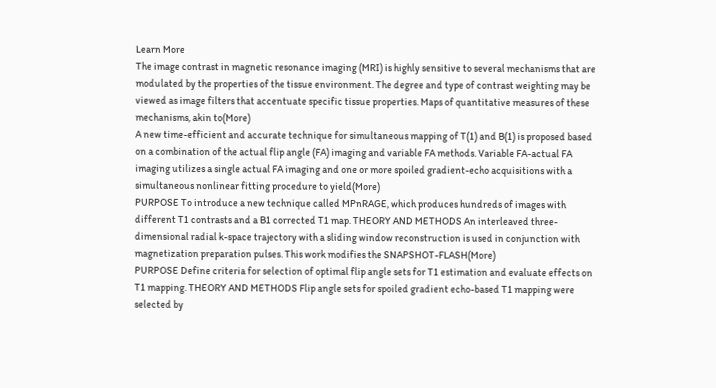Learn More
The image contrast in magnetic resonance imaging (MRI) is highly sensitive to several mechanisms that are modulated by the properties of the tissue environment. The degree and type of contrast weighting may be viewed as image filters that accentuate specific tissue properties. Maps of quantitative measures of these mechanisms, akin to(More)
A new time-efficient and accurate technique for simultaneous mapping of T(1) and B(1) is proposed based on a combination of the actual flip angle (FA) imaging and variable FA methods. Variable FA-actual FA imaging utilizes a single actual FA imaging and one or more spoiled gradient-echo acquisitions with a simultaneous nonlinear fitting procedure to yield(More)
PURPOSE To introduce a new technique called MPnRAGE, which produces hundreds of images with different T1 contrasts and a B1 corrected T1 map. THEORY AND METHODS An interleaved three-dimensional radial k-space trajectory with a sliding window reconstruction is used in conjunction with magnetization preparation pulses. This work modifies the SNAPSHOT-FLASH(More)
PURPOSE Define criteria for selection of optimal flip angle sets for T1 estimation and evaluate effects on T1 mapping. THEORY AND METHODS Flip angle sets for spoiled gradient echo-based T1 mapping were selected by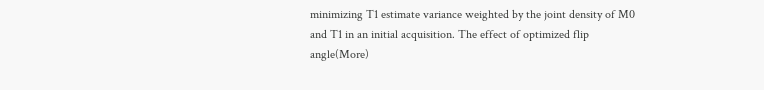minimizing T1 estimate variance weighted by the joint density of M0 and T1 in an initial acquisition. The effect of optimized flip angle(More)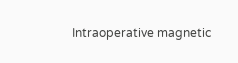Intraoperative magnetic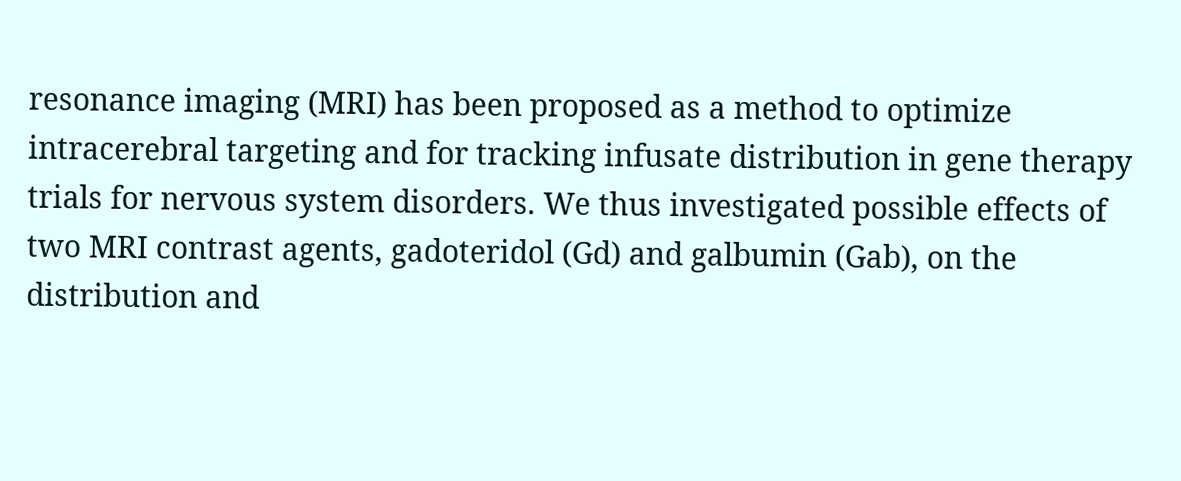resonance imaging (MRI) has been proposed as a method to optimize intracerebral targeting and for tracking infusate distribution in gene therapy trials for nervous system disorders. We thus investigated possible effects of two MRI contrast agents, gadoteridol (Gd) and galbumin (Gab), on the distribution and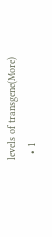levels of transgene(More)
  • 1